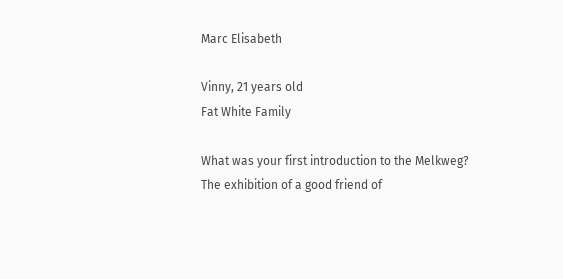Marc Elisabeth

Vinny, 21 years old
Fat White Family

What was your first introduction to the Melkweg?
The exhibition of a good friend of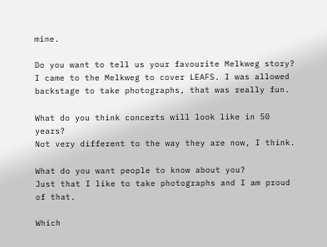mine.

Do you want to tell us your favourite Melkweg story?
I came to the Melkweg to cover LEAFS. I was allowed backstage to take photographs, that was really fun.

What do you think concerts will look like in 50 years?
Not very different to the way they are now, I think.

What do you want people to know about you?
Just that I like to take photographs and I am proud of that.

Which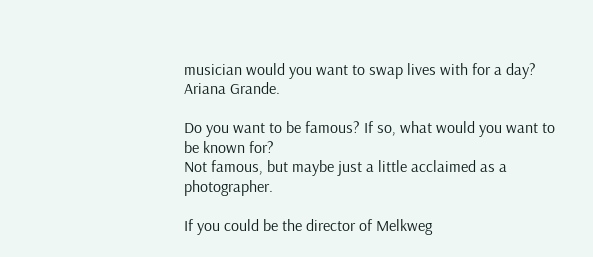musician would you want to swap lives with for a day?
Ariana Grande.

Do you want to be famous? If so, what would you want to be known for?
Not famous, but maybe just a little acclaimed as a photographer.

If you could be the director of Melkweg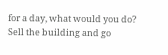for a day, what would you do?
Sell the building and go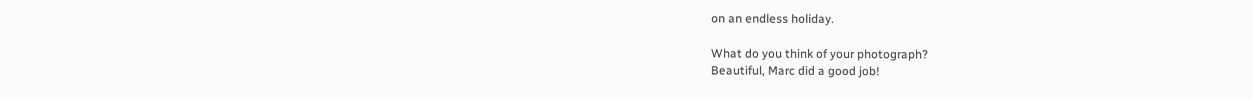on an endless holiday.

What do you think of your photograph?
Beautiful, Marc did a good job!